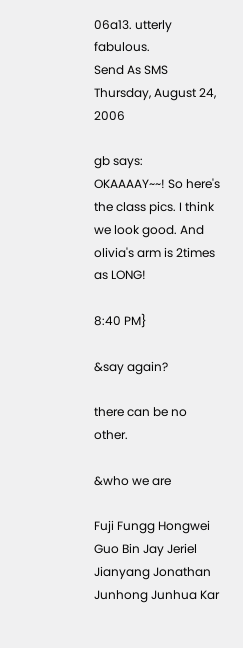06a13. utterly fabulous.
Send As SMS
Thursday, August 24, 2006

gb says:
OKAAAAY~~! So here's the class pics. I think we look good. And olivia's arm is 2times as LONG!

8:40 PM}

&say again?

there can be no other.

&who we are

Fuji Fungg Hongwei Guo Bin Jay Jeriel Jianyang Jonathan Junhong Junhua Kar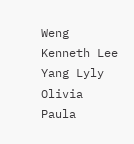Weng Kenneth Lee Yang Lyly Olivia Paula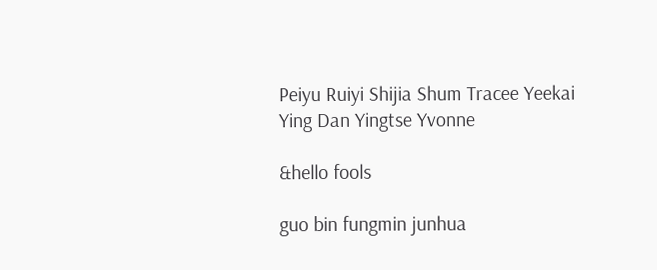Peiyu Ruiyi Shijia Shum Tracee Yeekai
Ying Dan Yingtse Yvonne

&hello fools

guo bin fungmin junhua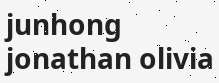junhong jonathan olivia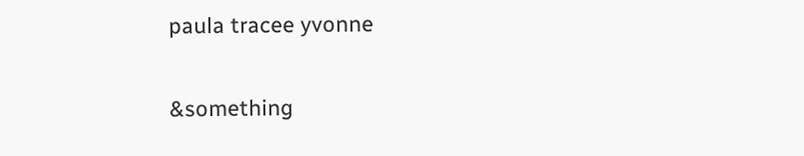paula tracee yvonne

&something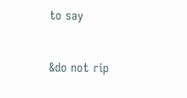to say


&do not rip